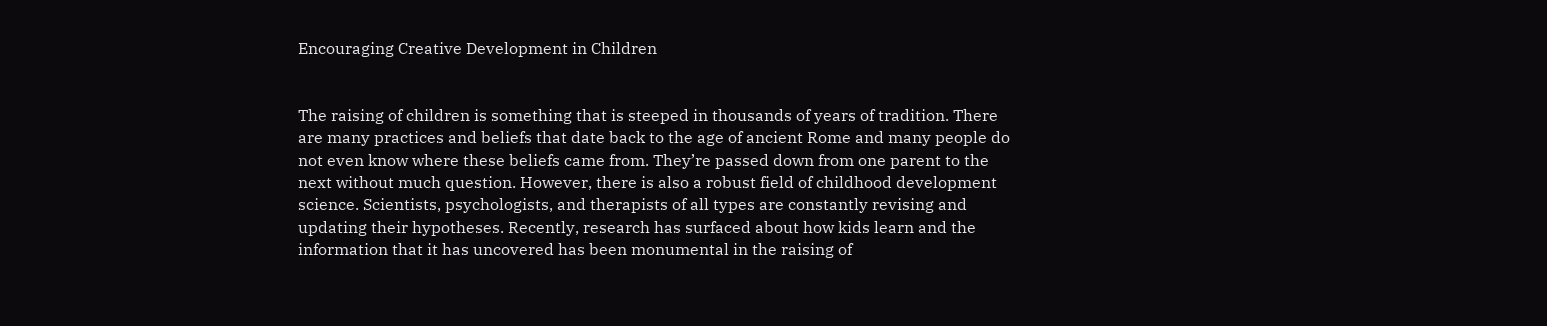Encouraging Creative Development in Children


The raising of children is something that is steeped in thousands of years of tradition. There are many practices and beliefs that date back to the age of ancient Rome and many people do not even know where these beliefs came from. They’re passed down from one parent to the next without much question. However, there is also a robust field of childhood development science. Scientists, psychologists, and therapists of all types are constantly revising and updating their hypotheses. Recently, research has surfaced about how kids learn and the information that it has uncovered has been monumental in the raising of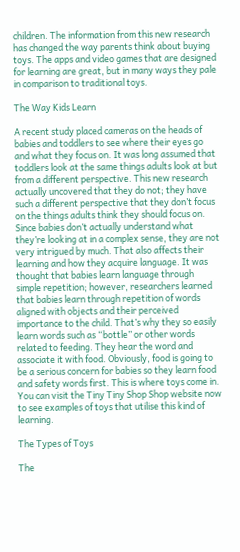children. The information from this new research has changed the way parents think about buying toys. The apps and video games that are designed for learning are great, but in many ways they pale in comparison to traditional toys.

The Way Kids Learn

A recent study placed cameras on the heads of babies and toddlers to see where their eyes go and what they focus on. It was long assumed that toddlers look at the same things adults look at but from a different perspective. This new research actually uncovered that they do not; they have such a different perspective that they don’t focus on the things adults think they should focus on. Since babies don’t actually understand what they’re looking at in a complex sense, they are not very intrigued by much. That also affects their learning and how they acquire language. It was thought that babies learn language through simple repetition; however, researchers learned that babies learn through repetition of words aligned with objects and their perceived importance to the child. That’s why they so easily learn words such as “bottle” or other words related to feeding. They hear the word and associate it with food. Obviously, food is going to be a serious concern for babies so they learn food and safety words first. This is where toys come in. You can visit the Tiny Tiny Shop Shop website now to see examples of toys that utilise this kind of learning.

The Types of Toys

The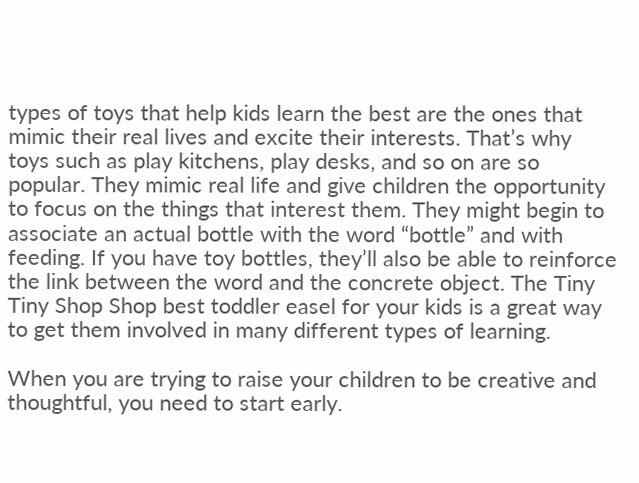types of toys that help kids learn the best are the ones that mimic their real lives and excite their interests. That’s why toys such as play kitchens, play desks, and so on are so popular. They mimic real life and give children the opportunity to focus on the things that interest them. They might begin to associate an actual bottle with the word “bottle” and with feeding. If you have toy bottles, they’ll also be able to reinforce the link between the word and the concrete object. The Tiny Tiny Shop Shop best toddler easel for your kids is a great way to get them involved in many different types of learning.

When you are trying to raise your children to be creative and thoughtful, you need to start early.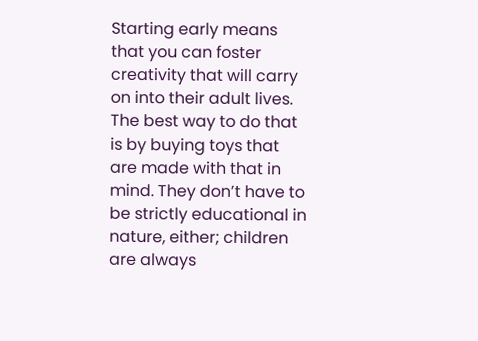Starting early means that you can foster creativity that will carry on into their adult lives. The best way to do that is by buying toys that are made with that in mind. They don’t have to be strictly educational in nature, either; children are always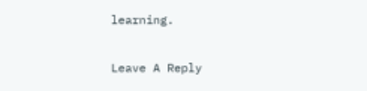learning.

Leave A Reply